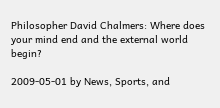Philosopher David Chalmers: Where does your mind end and the external world begin?

2009-05-01 by News, Sports, and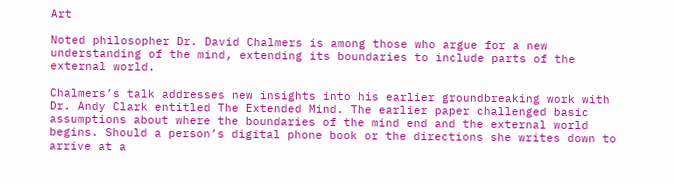Art

Noted philosopher Dr. David Chalmers is among those who argue for a new understanding of the mind, extending its boundaries to include parts of the external world.

Chalmers’s talk addresses new insights into his earlier groundbreaking work with Dr. Andy Clark entitled The Extended Mind. The earlier paper challenged basic assumptions about where the boundaries of the mind end and the external world begins. Should a person’s digital phone book or the directions she writes down to arrive at a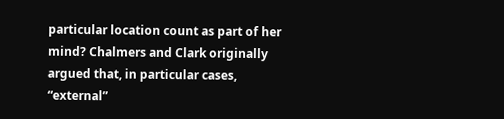particular location count as part of her mind? Chalmers and Clark originally argued that, in particular cases, “external”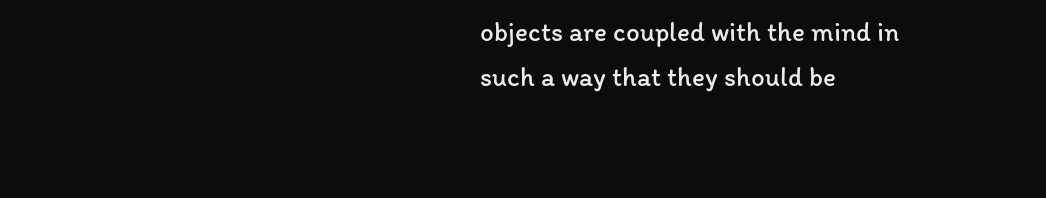objects are coupled with the mind in such a way that they should be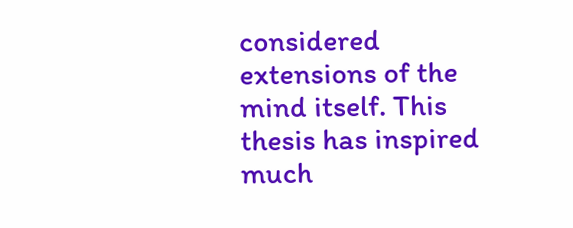considered extensions of the mind itself. This thesis has inspired much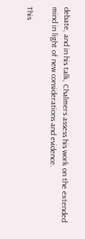debate, and in his talk, Chalmers assess his work on the extended mind in light of new considerations and evidence.

This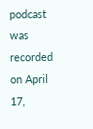podcast was recorded on April 17,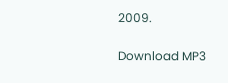2009.

Download MP3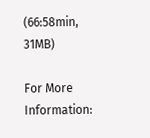(66:58min, 31MB)

For More Information: